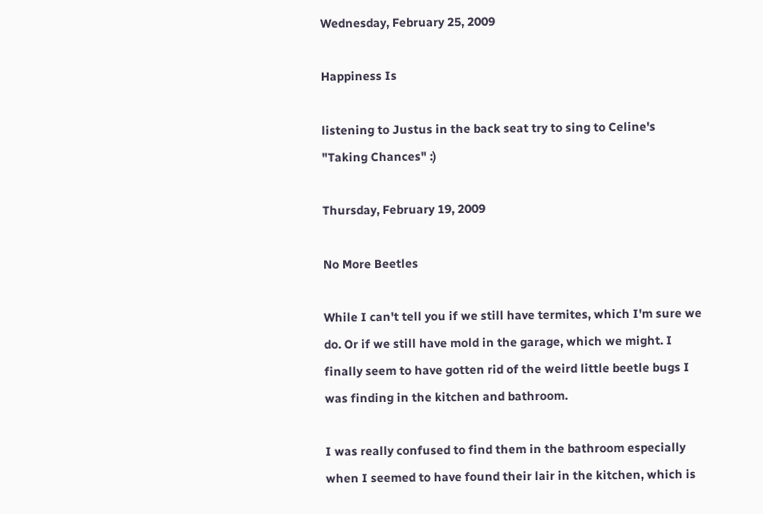Wednesday, February 25, 2009

Happiness Is

listening to Justus in the back seat try to sing to Celine's "Taking Chances" :)

Thursday, February 19, 2009

No More Beetles

While I can't tell you if we still have termites, which I'm sure we do. Or if we still have mold in the garage, which we might. I finally seem to have gotten rid of the weird little beetle bugs I was finding in the kitchen and bathroom.

I was really confused to find them in the bathroom especially when I seemed to have found their lair in the kitchen, which is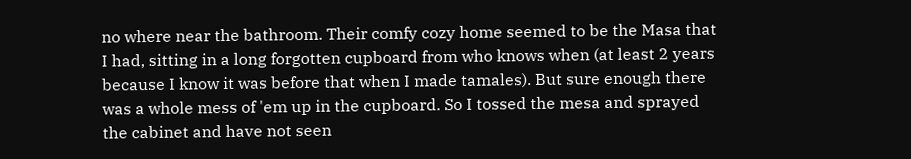no where near the bathroom. Their comfy cozy home seemed to be the Masa that I had, sitting in a long forgotten cupboard from who knows when (at least 2 years because I know it was before that when I made tamales). But sure enough there was a whole mess of 'em up in the cupboard. So I tossed the mesa and sprayed the cabinet and have not seen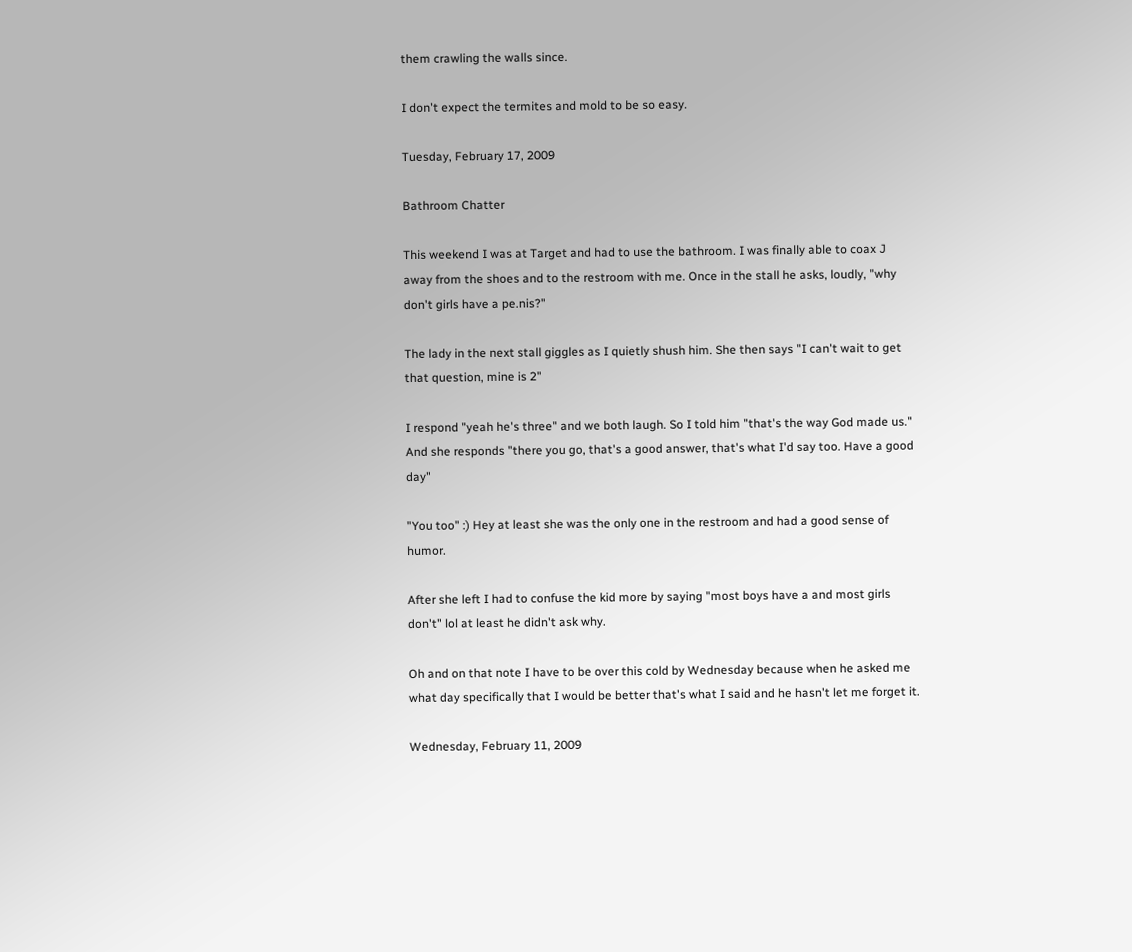them crawling the walls since.

I don't expect the termites and mold to be so easy.

Tuesday, February 17, 2009

Bathroom Chatter

This weekend I was at Target and had to use the bathroom. I was finally able to coax J away from the shoes and to the restroom with me. Once in the stall he asks, loudly, "why don't girls have a pe.nis?"

The lady in the next stall giggles as I quietly shush him. She then says "I can't wait to get that question, mine is 2"

I respond "yeah he's three" and we both laugh. So I told him "that's the way God made us." And she responds "there you go, that's a good answer, that's what I'd say too. Have a good day"

"You too" :) Hey at least she was the only one in the restroom and had a good sense of humor.

After she left I had to confuse the kid more by saying "most boys have a and most girls don't" lol at least he didn't ask why.

Oh and on that note I have to be over this cold by Wednesday because when he asked me what day specifically that I would be better that's what I said and he hasn't let me forget it.

Wednesday, February 11, 2009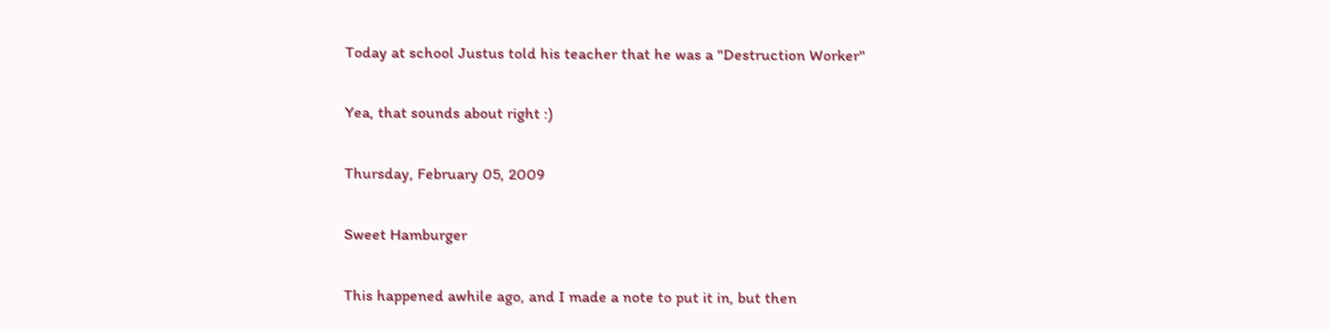Today at school Justus told his teacher that he was a "Destruction Worker"

Yea, that sounds about right :)

Thursday, February 05, 2009

Sweet Hamburger

This happened awhile ago, and I made a note to put it in, but then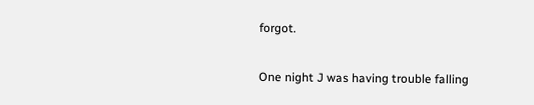forgot.

One night J was having trouble falling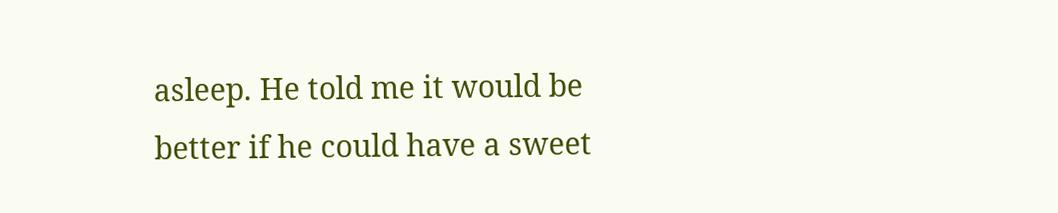asleep. He told me it would be better if he could have a sweet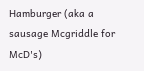Hamburger (aka a sausage Mcgriddle for McD's)